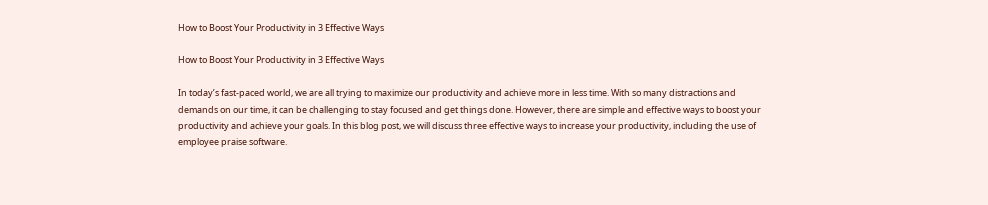How to Boost Your Productivity in 3 Effective Ways

How to Boost Your Productivity in 3 Effective Ways

In today’s fast-paced world, we are all trying to maximize our productivity and achieve more in less time. With so many distractions and demands on our time, it can be challenging to stay focused and get things done. However, there are simple and effective ways to boost your productivity and achieve your goals. In this blog post, we will discuss three effective ways to increase your productivity, including the use of employee praise software.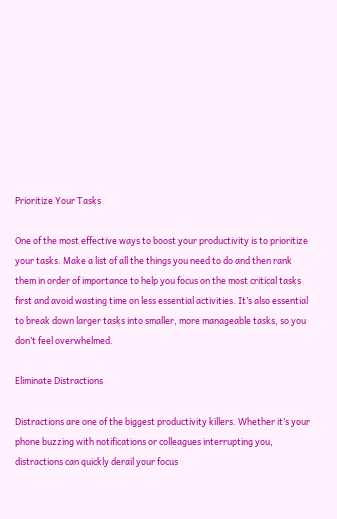Prioritize Your Tasks

One of the most effective ways to boost your productivity is to prioritize your tasks. Make a list of all the things you need to do and then rank them in order of importance to help you focus on the most critical tasks first and avoid wasting time on less essential activities. It’s also essential to break down larger tasks into smaller, more manageable tasks, so you don’t feel overwhelmed.

Eliminate Distractions

Distractions are one of the biggest productivity killers. Whether it’s your phone buzzing with notifications or colleagues interrupting you, distractions can quickly derail your focus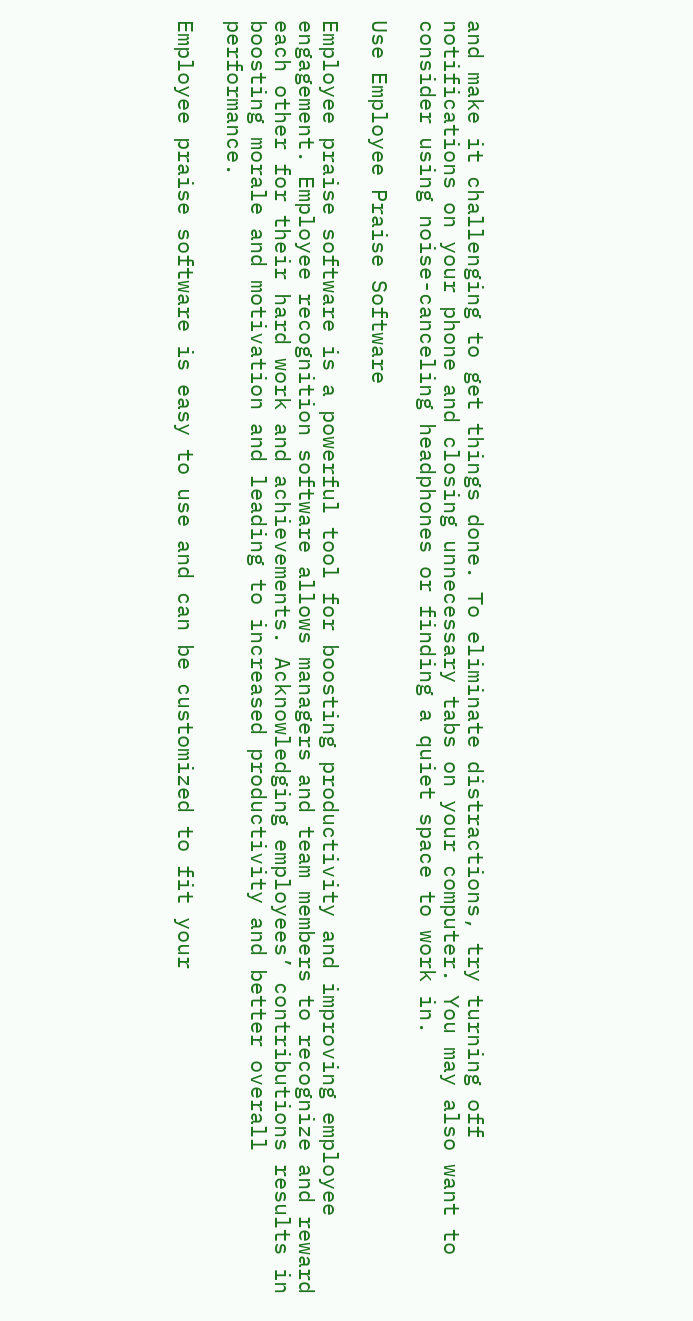and make it challenging to get things done. To eliminate distractions, try turning off notifications on your phone and closing unnecessary tabs on your computer. You may also want to consider using noise-canceling headphones or finding a quiet space to work in.

Use Employee Praise Software

Employee praise software is a powerful tool for boosting productivity and improving employee engagement. Employee recognition software allows managers and team members to recognize and reward each other for their hard work and achievements. Acknowledging employees’ contributions results in boosting morale and motivation and leading to increased productivity and better overall performance.

Employee praise software is easy to use and can be customized to fit your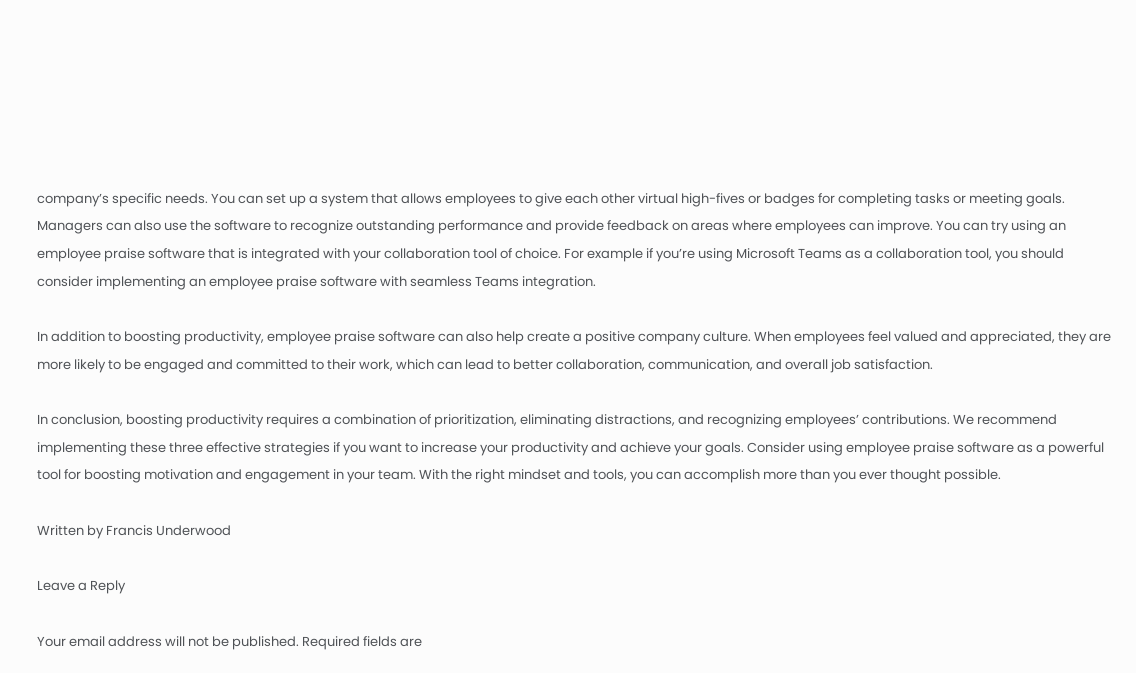company’s specific needs. You can set up a system that allows employees to give each other virtual high-fives or badges for completing tasks or meeting goals. Managers can also use the software to recognize outstanding performance and provide feedback on areas where employees can improve. You can try using an employee praise software that is integrated with your collaboration tool of choice. For example if you’re using Microsoft Teams as a collaboration tool, you should consider implementing an employee praise software with seamless Teams integration.

In addition to boosting productivity, employee praise software can also help create a positive company culture. When employees feel valued and appreciated, they are more likely to be engaged and committed to their work, which can lead to better collaboration, communication, and overall job satisfaction.

In conclusion, boosting productivity requires a combination of prioritization, eliminating distractions, and recognizing employees’ contributions. We recommend implementing these three effective strategies if you want to increase your productivity and achieve your goals. Consider using employee praise software as a powerful tool for boosting motivation and engagement in your team. With the right mindset and tools, you can accomplish more than you ever thought possible.

Written by Francis Underwood

Leave a Reply

Your email address will not be published. Required fields are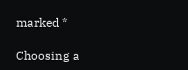marked *

Choosing a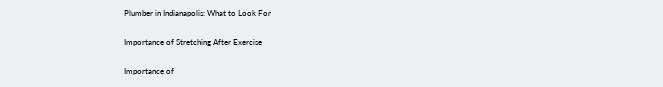Plumber in Indianapolis: What to Look For

Importance of Stretching After Exercise

Importance of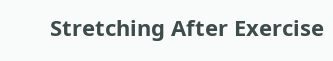Stretching After Exercise